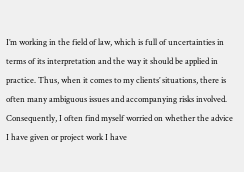I’m working in the field of law, which is full of uncertainties in terms of its interpretation and the way it should be applied in practice. Thus, when it comes to my clients’ situations, there is often many ambiguous issues and accompanying risks involved. Consequently, I often find myself worried on whether the advice I have given or project work I have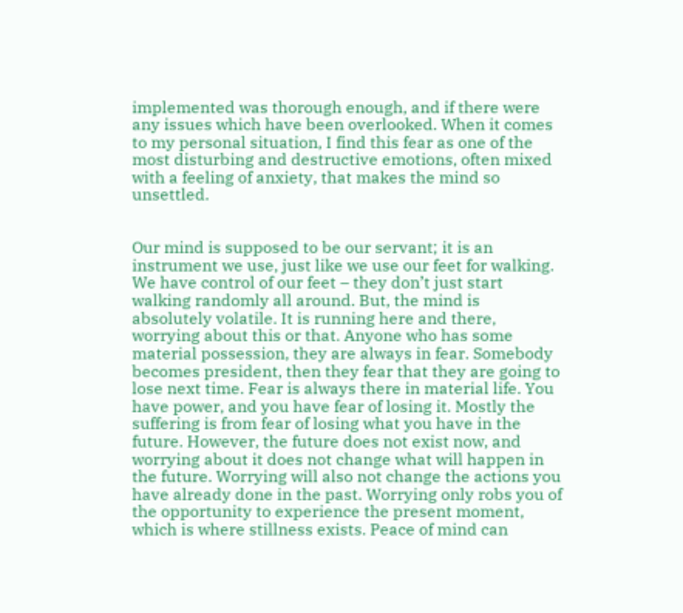implemented was thorough enough, and if there were any issues which have been overlooked. When it comes to my personal situation, I find this fear as one of the most disturbing and destructive emotions, often mixed with a feeling of anxiety, that makes the mind so unsettled.


Our mind is supposed to be our servant; it is an instrument we use, just like we use our feet for walking. We have control of our feet – they don’t just start walking randomly all around. But, the mind is absolutely volatile. It is running here and there, worrying about this or that. Anyone who has some material possession, they are always in fear. Somebody becomes president, then they fear that they are going to lose next time. Fear is always there in material life. You have power, and you have fear of losing it. Mostly the suffering is from fear of losing what you have in the future. However, the future does not exist now, and worrying about it does not change what will happen in the future. Worrying will also not change the actions you have already done in the past. Worrying only robs you of the opportunity to experience the present moment, which is where stillness exists. Peace of mind can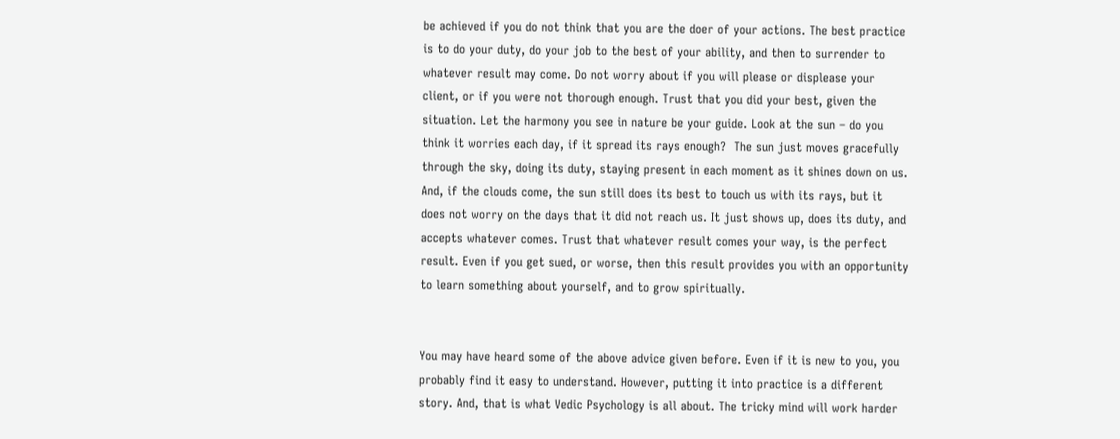be achieved if you do not think that you are the doer of your actions. The best practice is to do your duty, do your job to the best of your ability, and then to surrender to whatever result may come. Do not worry about if you will please or displease your client, or if you were not thorough enough. Trust that you did your best, given the situation. Let the harmony you see in nature be your guide. Look at the sun – do you think it worries each day, if it spread its rays enough?  The sun just moves gracefully through the sky, doing its duty, staying present in each moment as it shines down on us. And, if the clouds come, the sun still does its best to touch us with its rays, but it does not worry on the days that it did not reach us. It just shows up, does its duty, and accepts whatever comes. Trust that whatever result comes your way, is the perfect result. Even if you get sued, or worse, then this result provides you with an opportunity to learn something about yourself, and to grow spiritually.


You may have heard some of the above advice given before. Even if it is new to you, you probably find it easy to understand. However, putting it into practice is a different story. And, that is what Vedic Psychology is all about. The tricky mind will work harder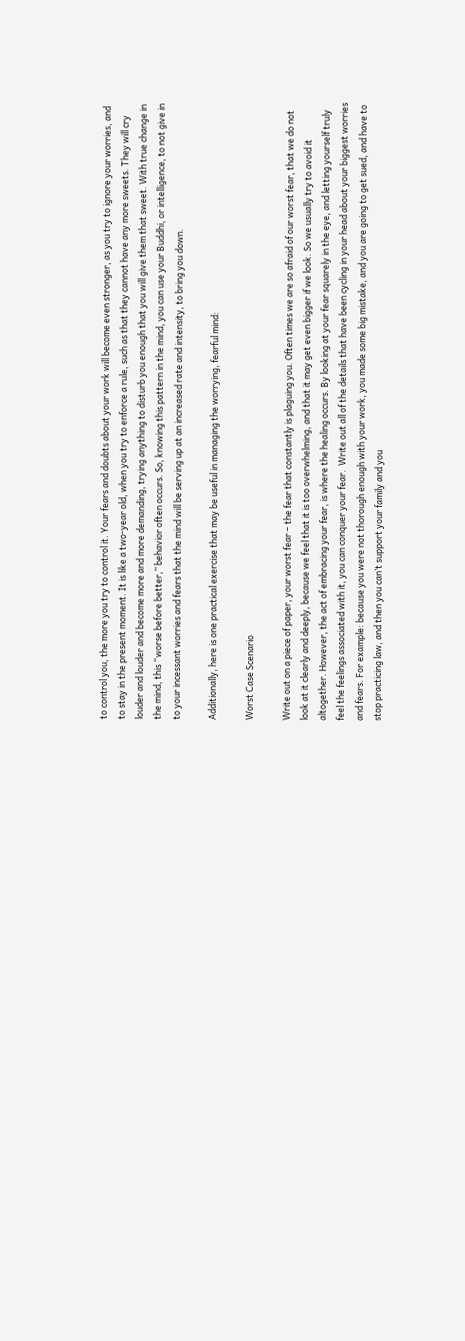to control you, the more you try to control it. Your fears and doubts about your work will become even stronger, as you try to ignore your worries, and to stay in the present moment. It is like a two-year old, when you try to enforce a rule, such as that they cannot have any more sweets. They will cry louder and louder and become more and more demanding, trying anything to disturb you enough that you will give them that sweet. With true change in the mind, this “worse before better,” behavior often occurs. So, knowing this pattern in the mind, you can use your Buddhi, or intelligence, to not give in to your incessant worries and fears that the mind will be serving up at an increased rate and intensity, to bring you down.

Additionally, here is one practical exercise that may be useful in managing the worrying, fearful mind:

Worst Case Scenario

Write out on a piece of paper, your worst fear – the fear that constantly is plaguing you. Often times we are so afraid of our worst fear, that we do not look at it clearly and deeply, because we feel that it is too overwhelming, and that it may get even bigger if we look. So we usually try to avoid it altogether. However, the act of embracing your fear, is where the healing occurs. By looking at your fear squarely in the eye, and letting yourself truly feel the feelings associated with it, you can conquer your fear.  Write out all of the details that have been cycling in your head about your biggest worries and fears. For example: because you were not thorough enough with your work, you made some big mistake, and you are going to get sued, and have to stop practicing law, and then you can’t support your family and you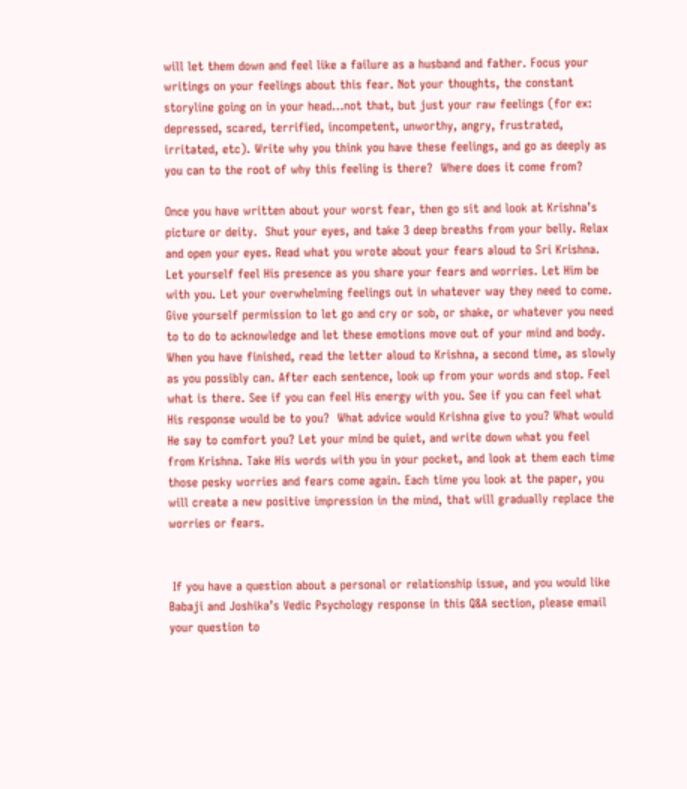will let them down and feel like a failure as a husband and father. Focus your writings on your feelings about this fear. Not your thoughts, the constant storyline going on in your head…not that, but just your raw feelings (for ex: depressed, scared, terrified, incompetent, unworthy, angry, frustrated, irritated, etc). Write why you think you have these feelings, and go as deeply as you can to the root of why this feeling is there?  Where does it come from?

Once you have written about your worst fear, then go sit and look at Krishna’s picture or deity.  Shut your eyes, and take 3 deep breaths from your belly. Relax and open your eyes. Read what you wrote about your fears aloud to Sri Krishna. Let yourself feel His presence as you share your fears and worries. Let Him be with you. Let your overwhelming feelings out in whatever way they need to come. Give yourself permission to let go and cry or sob, or shake, or whatever you need to to do to acknowledge and let these emotions move out of your mind and body. When you have finished, read the letter aloud to Krishna, a second time, as slowly as you possibly can. After each sentence, look up from your words and stop. Feel what is there. See if you can feel His energy with you. See if you can feel what His response would be to you?  What advice would Krishna give to you? What would He say to comfort you? Let your mind be quiet, and write down what you feel from Krishna. Take His words with you in your pocket, and look at them each time those pesky worries and fears come again. Each time you look at the paper, you will create a new positive impression in the mind, that will gradually replace the worries or fears.


 If you have a question about a personal or relationship issue, and you would like Babaji and Joshika’s Vedic Psychology response in this Q&A section, please email your question to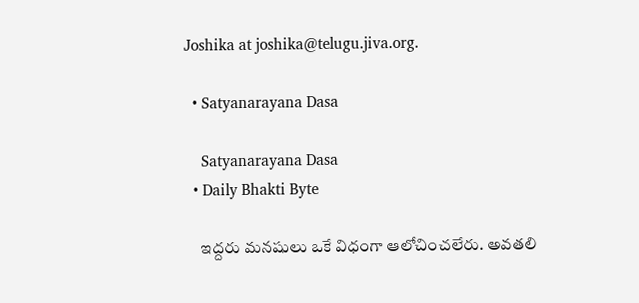Joshika at joshika@telugu.jiva.org.

  • Satyanarayana Dasa

    Satyanarayana Dasa
  • Daily Bhakti Byte

    ఇద్దరు మనషులు ఒకే విధంగా ఆలోచించలేరు. అవతలి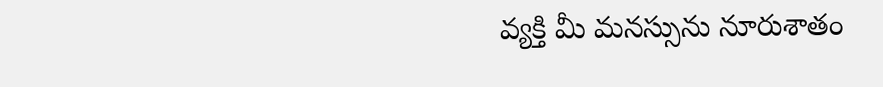వ్యక్తి మీ మనస్సును నూరుశాతం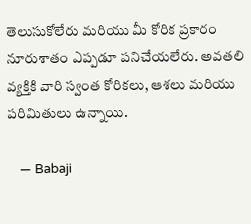తెలుసుకోలేరు మరియు మీ కోరిక ప్రకారం నూరుశాతం ఎప్పడూ పనిచేయలేరు. అవతలి వ్యక్తికి వారి స్వంత కోరికలు, ఆశలు మరియు పరిమితులు ఉన్నాయి.

    — Babaji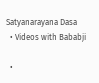Satyanarayana Dasa
  • Videos with Bababji

  •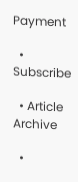Payment

  • Subscribe

  • Article Archive

  •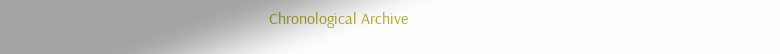Chronological Archive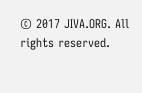© 2017 JIVA.ORG. All rights reserved.